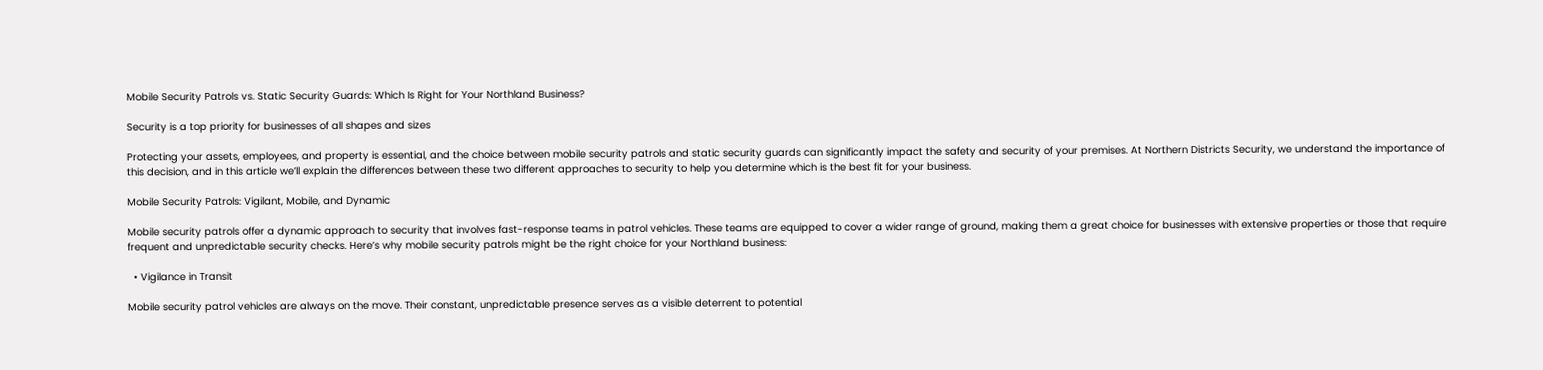Mobile Security Patrols vs. Static Security Guards: Which Is Right for Your Northland Business?

Security is a top priority for businesses of all shapes and sizes

Protecting your assets, employees, and property is essential, and the choice between mobile security patrols and static security guards can significantly impact the safety and security of your premises. At Northern Districts Security, we understand the importance of this decision, and in this article we’ll explain the differences between these two different approaches to security to help you determine which is the best fit for your business.

Mobile Security Patrols: Vigilant, Mobile, and Dynamic

Mobile security patrols offer a dynamic approach to security that involves fast-response teams in patrol vehicles. These teams are equipped to cover a wider range of ground, making them a great choice for businesses with extensive properties or those that require frequent and unpredictable security checks. Here’s why mobile security patrols might be the right choice for your Northland business:

  • Vigilance in Transit

Mobile security patrol vehicles are always on the move. Their constant, unpredictable presence serves as a visible deterrent to potential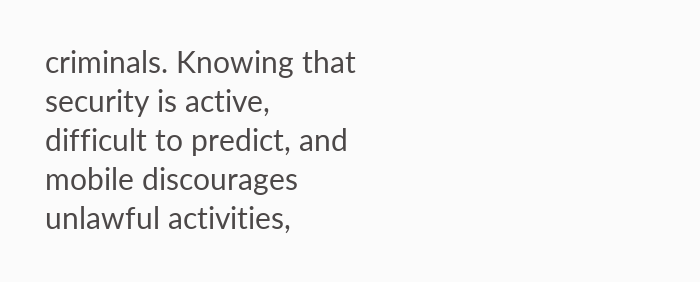criminals. Knowing that security is active, difficult to predict, and mobile discourages unlawful activities,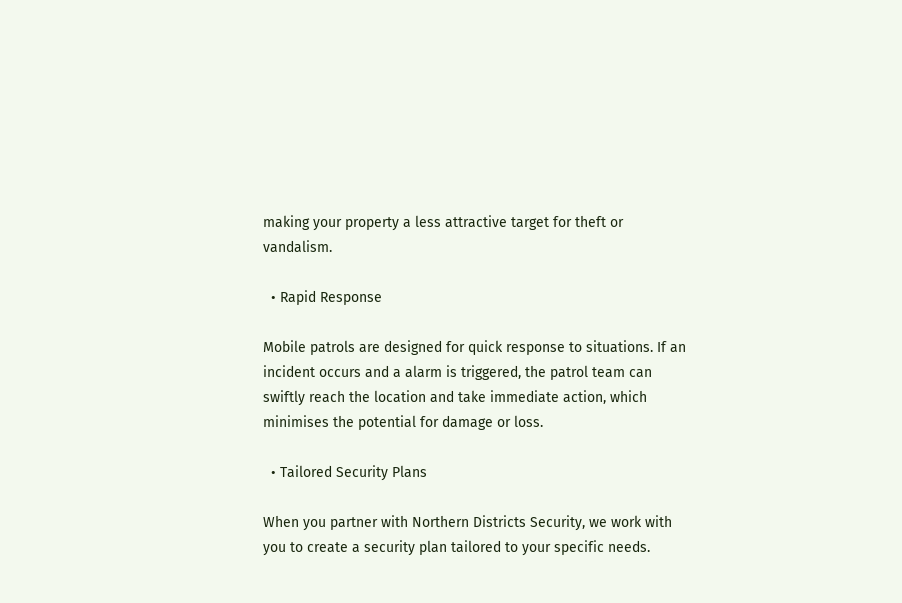making your property a less attractive target for theft or vandalism.

  • Rapid Response

Mobile patrols are designed for quick response to situations. If an incident occurs and a alarm is triggered, the patrol team can swiftly reach the location and take immediate action, which minimises the potential for damage or loss.

  • Tailored Security Plans

When you partner with Northern Districts Security, we work with you to create a security plan tailored to your specific needs.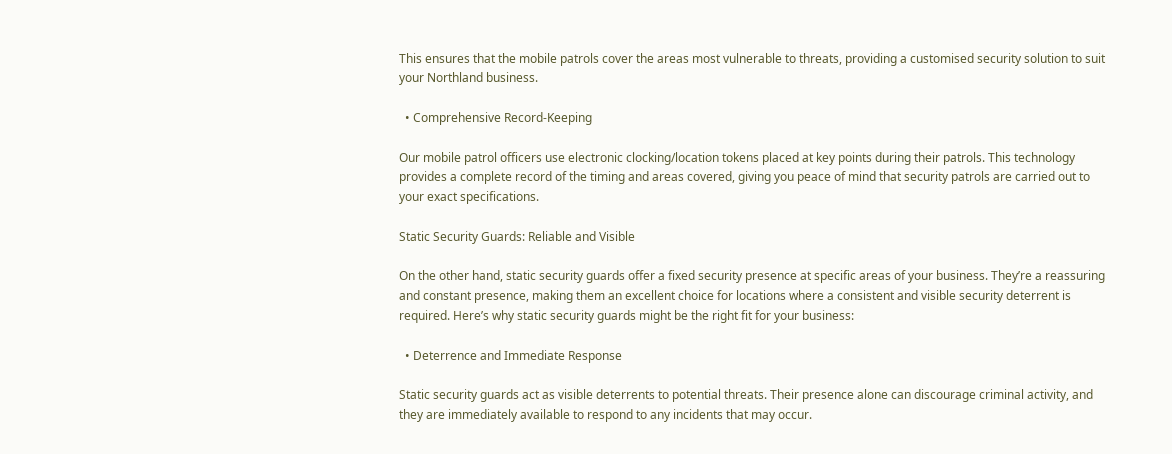This ensures that the mobile patrols cover the areas most vulnerable to threats, providing a customised security solution to suit your Northland business.

  • Comprehensive Record-Keeping

Our mobile patrol officers use electronic clocking/location tokens placed at key points during their patrols. This technology provides a complete record of the timing and areas covered, giving you peace of mind that security patrols are carried out to your exact specifications.

Static Security Guards: Reliable and Visible

On the other hand, static security guards offer a fixed security presence at specific areas of your business. They’re a reassuring and constant presence, making them an excellent choice for locations where a consistent and visible security deterrent is required. Here’s why static security guards might be the right fit for your business:

  • Deterrence and Immediate Response

Static security guards act as visible deterrents to potential threats. Their presence alone can discourage criminal activity, and they are immediately available to respond to any incidents that may occur.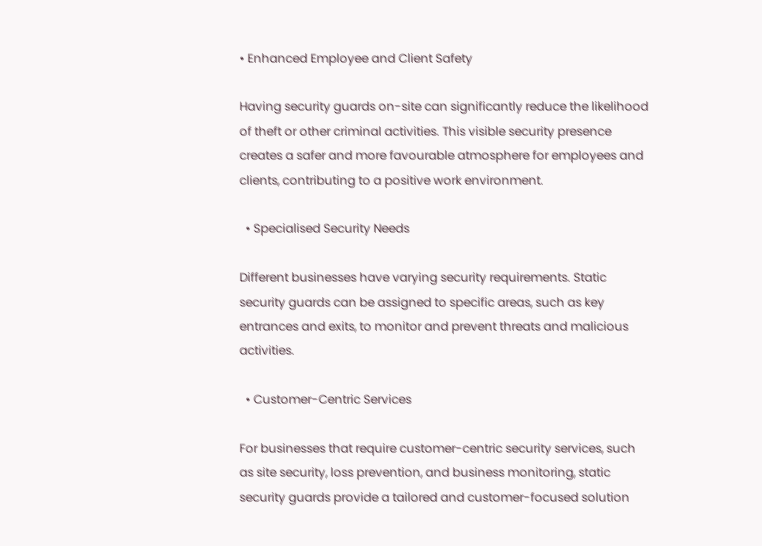• Enhanced Employee and Client Safety

Having security guards on-site can significantly reduce the likelihood of theft or other criminal activities. This visible security presence creates a safer and more favourable atmosphere for employees and clients, contributing to a positive work environment.

  • Specialised Security Needs

Different businesses have varying security requirements. Static security guards can be assigned to specific areas, such as key entrances and exits, to monitor and prevent threats and malicious activities.

  • Customer-Centric Services

For businesses that require customer-centric security services, such as site security, loss prevention, and business monitoring, static security guards provide a tailored and customer-focused solution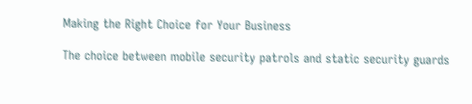Making the Right Choice for Your Business

The choice between mobile security patrols and static security guards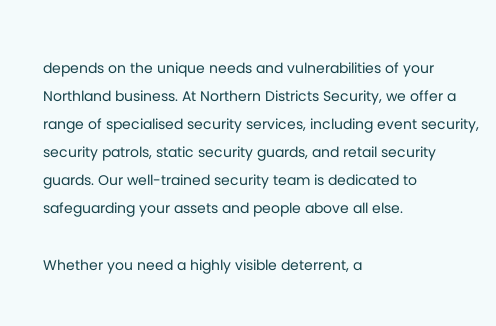depends on the unique needs and vulnerabilities of your Northland business. At Northern Districts Security, we offer a range of specialised security services, including event security, security patrols, static security guards, and retail security guards. Our well-trained security team is dedicated to safeguarding your assets and people above all else.

Whether you need a highly visible deterrent, a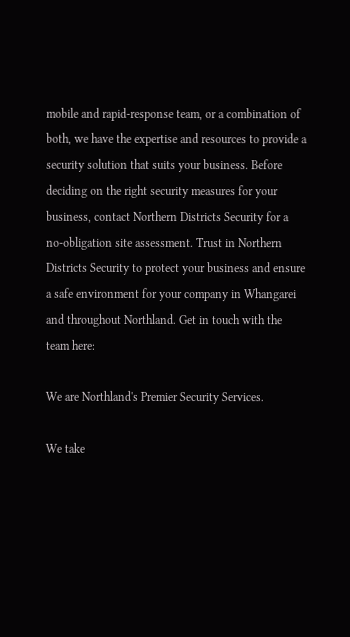mobile and rapid-response team, or a combination of both, we have the expertise and resources to provide a security solution that suits your business. Before deciding on the right security measures for your business, contact Northern Districts Security for a no-obligation site assessment. Trust in Northern Districts Security to protect your business and ensure a safe environment for your company in Whangarei and throughout Northland. Get in touch with the team here:

We are Northland's Premier Security Services.

We take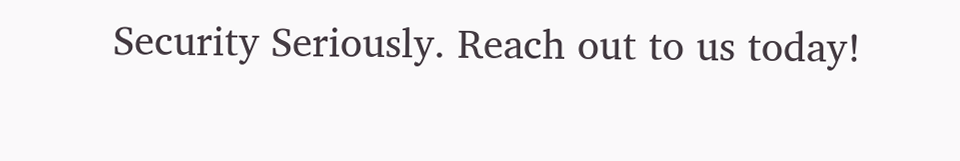Security Seriously. Reach out to us today!